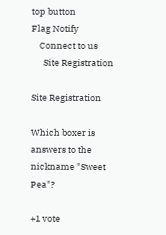top button
Flag Notify
    Connect to us
      Site Registration

Site Registration

Which boxer is answers to the nickname "Sweet Pea"?

+1 vote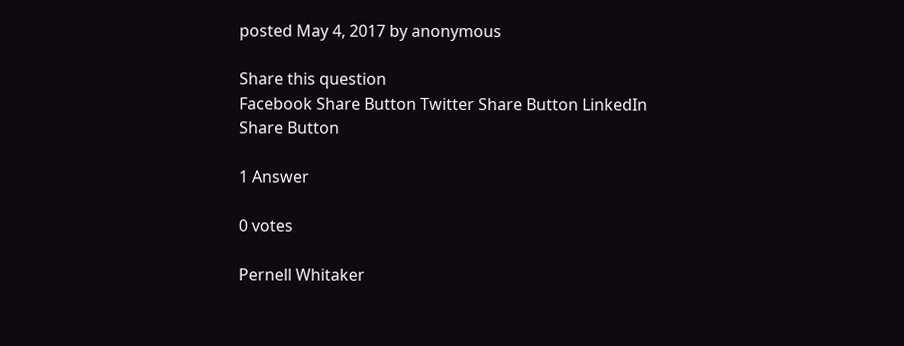posted May 4, 2017 by anonymous

Share this question
Facebook Share Button Twitter Share Button LinkedIn Share Button

1 Answer

0 votes

Pernell Whitaker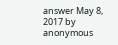answer May 8, 2017 by anonymous